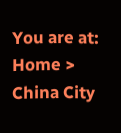You are at: Home > China City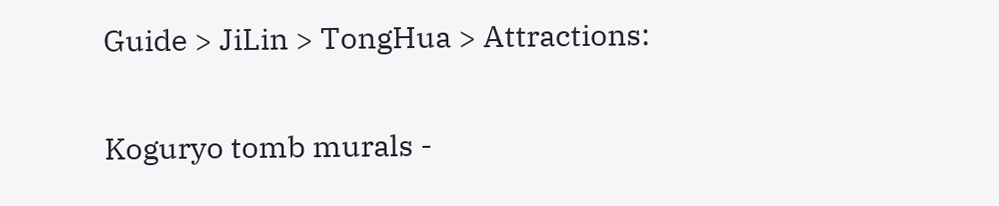Guide > JiLin > TongHua > Attractions:

Koguryo tomb murals -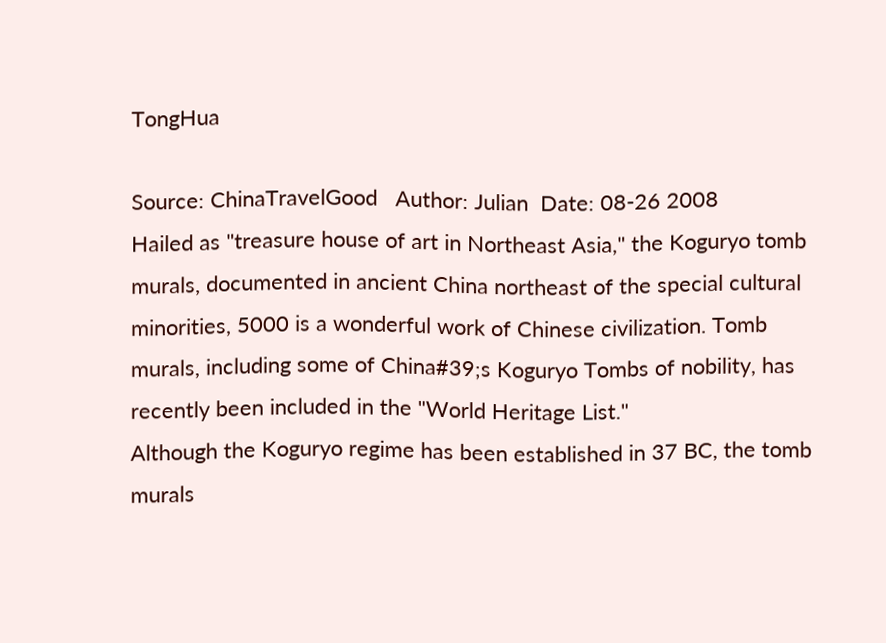TongHua

Source: ChinaTravelGood   Author: Julian  Date: 08-26 2008
Hailed as "treasure house of art in Northeast Asia," the Koguryo tomb murals, documented in ancient China northeast of the special cultural minorities, 5000 is a wonderful work of Chinese civilization. Tomb murals, including some of China#39;s Koguryo Tombs of nobility, has recently been included in the "World Heritage List."
Although the Koguryo regime has been established in 37 BC, the tomb murals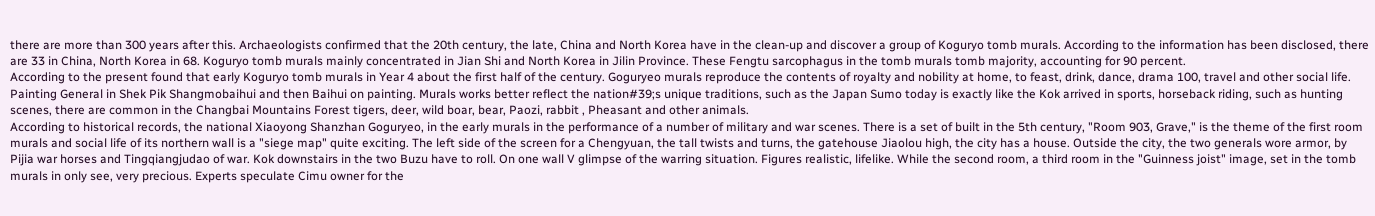there are more than 300 years after this. Archaeologists confirmed that the 20th century, the late, China and North Korea have in the clean-up and discover a group of Koguryo tomb murals. According to the information has been disclosed, there are 33 in China, North Korea in 68. Koguryo tomb murals mainly concentrated in Jian Shi and North Korea in Jilin Province. These Fengtu sarcophagus in the tomb murals tomb majority, accounting for 90 percent.
According to the present found that early Koguryo tomb murals in Year 4 about the first half of the century. Goguryeo murals reproduce the contents of royalty and nobility at home, to feast, drink, dance, drama 100, travel and other social life. Painting General in Shek Pik Shangmobaihui and then Baihui on painting. Murals works better reflect the nation#39;s unique traditions, such as the Japan Sumo today is exactly like the Kok arrived in sports, horseback riding, such as hunting scenes, there are common in the Changbai Mountains Forest tigers, deer, wild boar, bear, Paozi, rabbit , Pheasant and other animals.
According to historical records, the national Xiaoyong Shanzhan Goguryeo, in the early murals in the performance of a number of military and war scenes. There is a set of built in the 5th century, "Room 903, Grave," is the theme of the first room murals and social life of its northern wall is a "siege map" quite exciting. The left side of the screen for a Chengyuan, the tall twists and turns, the gatehouse Jiaolou high, the city has a house. Outside the city, the two generals wore armor, by Pijia war horses and Tingqiangjudao of war. Kok downstairs in the two Buzu have to roll. On one wall V glimpse of the warring situation. Figures realistic, lifelike. While the second room, a third room in the "Guinness joist" image, set in the tomb murals in only see, very precious. Experts speculate Cimu owner for the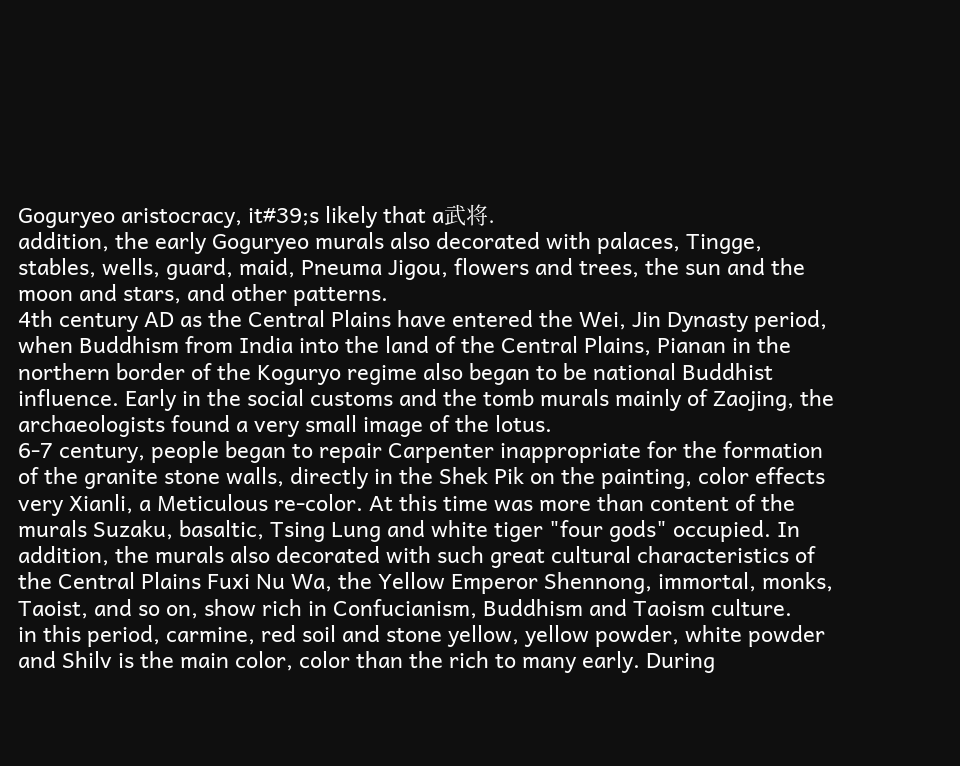Goguryeo aristocracy, it#39;s likely that a武将.
addition, the early Goguryeo murals also decorated with palaces, Tingge, stables, wells, guard, maid, Pneuma Jigou, flowers and trees, the sun and the moon and stars, and other patterns.
4th century AD as the Central Plains have entered the Wei, Jin Dynasty period, when Buddhism from India into the land of the Central Plains, Pianan in the northern border of the Koguryo regime also began to be national Buddhist influence. Early in the social customs and the tomb murals mainly of Zaojing, the archaeologists found a very small image of the lotus.
6-7 century, people began to repair Carpenter inappropriate for the formation of the granite stone walls, directly in the Shek Pik on the painting, color effects very Xianli, a Meticulous re-color. At this time was more than content of the murals Suzaku, basaltic, Tsing Lung and white tiger "four gods" occupied. In addition, the murals also decorated with such great cultural characteristics of the Central Plains Fuxi Nu Wa, the Yellow Emperor Shennong, immortal, monks, Taoist, and so on, show rich in Confucianism, Buddhism and Taoism culture.
in this period, carmine, red soil and stone yellow, yellow powder, white powder and Shilv is the main color, color than the rich to many early. During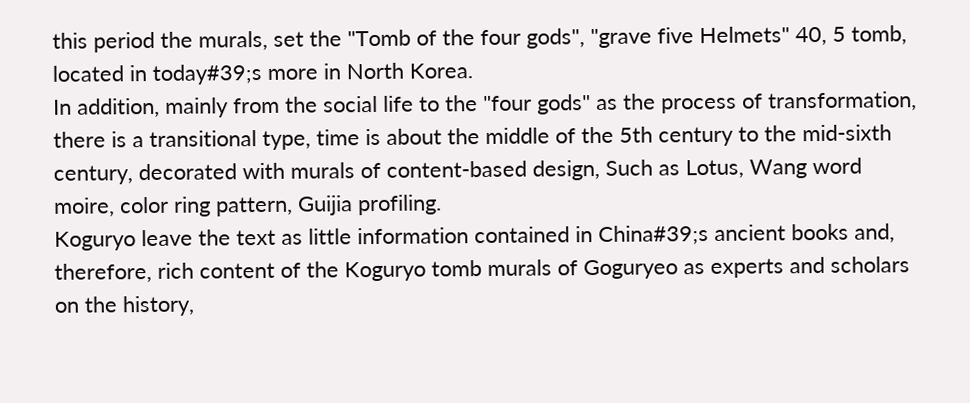this period the murals, set the "Tomb of the four gods", "grave five Helmets" 40, 5 tomb, located in today#39;s more in North Korea.
In addition, mainly from the social life to the "four gods" as the process of transformation, there is a transitional type, time is about the middle of the 5th century to the mid-sixth century, decorated with murals of content-based design, Such as Lotus, Wang word moire, color ring pattern, Guijia profiling.
Koguryo leave the text as little information contained in China#39;s ancient books and, therefore, rich content of the Koguryo tomb murals of Goguryeo as experts and scholars on the history,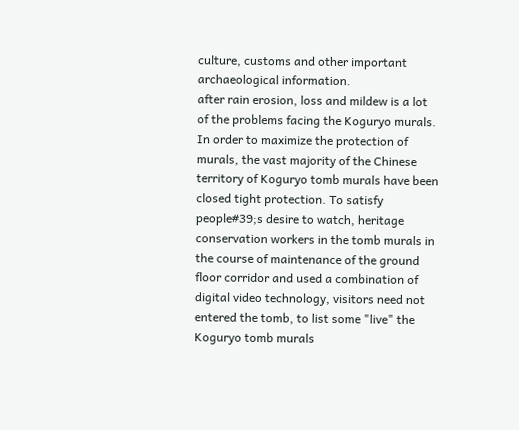culture, customs and other important archaeological information.
after rain erosion, loss and mildew is a lot of the problems facing the Koguryo murals. In order to maximize the protection of murals, the vast majority of the Chinese territory of Koguryo tomb murals have been closed tight protection. To satisfy people#39;s desire to watch, heritage conservation workers in the tomb murals in the course of maintenance of the ground floor corridor and used a combination of digital video technology, visitors need not entered the tomb, to list some "live" the Koguryo tomb murals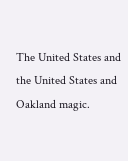The United States and the United States and Oakland magic.